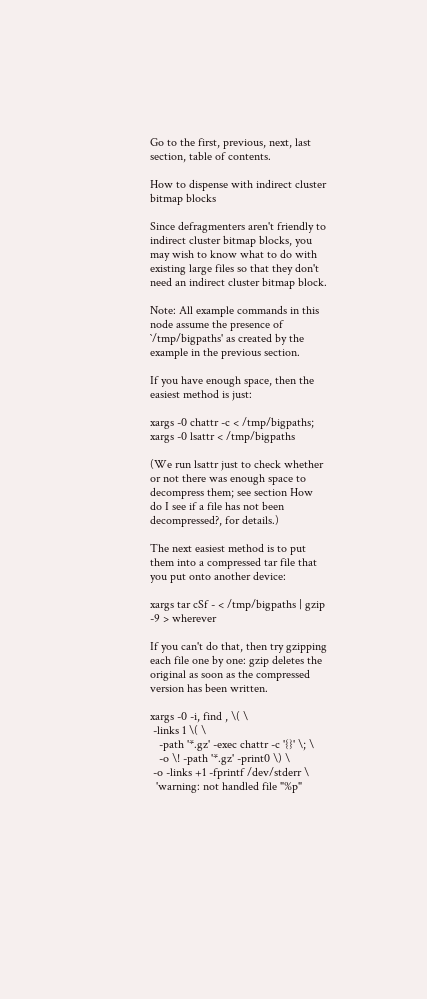Go to the first, previous, next, last section, table of contents.

How to dispense with indirect cluster bitmap blocks

Since defragmenters aren't friendly to indirect cluster bitmap blocks, you may wish to know what to do with existing large files so that they don't need an indirect cluster bitmap block.

Note: All example commands in this node assume the presence of `/tmp/bigpaths' as created by the example in the previous section.

If you have enough space, then the easiest method is just:

xargs -0 chattr -c < /tmp/bigpaths;
xargs -0 lsattr < /tmp/bigpaths

(We run lsattr just to check whether or not there was enough space to decompress them; see section How do I see if a file has not been decompressed?, for details.)

The next easiest method is to put them into a compressed tar file that you put onto another device:

xargs tar cSf - < /tmp/bigpaths | gzip -9 > wherever

If you can't do that, then try gzipping each file one by one: gzip deletes the original as soon as the compressed version has been written.

xargs -0 -i, find , \( \
 -links 1 \( \
   -path '*.gz' -exec chattr -c '{}' \; \
   -o \! -path '*.gz' -print0 \) \
 -o -links +1 -fprintf /dev/stderr \
  'warning: not handled file "%p"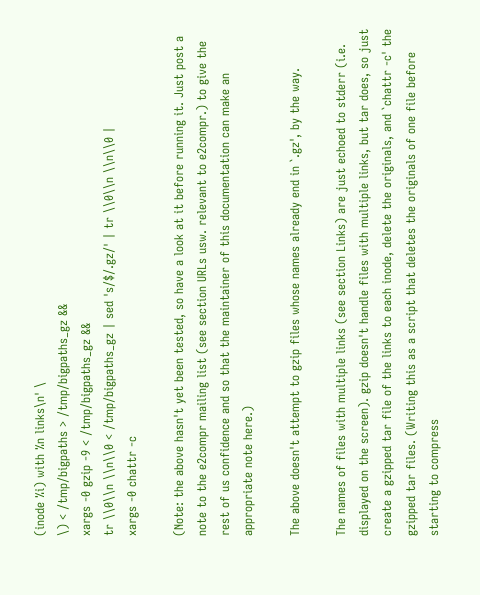(inode %i) with %n links\n' \
\) < /tmp/bigpaths > /tmp/bigpaths_gz &&
xargs -0 gzip -9 < /tmp/bigpaths_gz &&
tr \\0\\n \\n\\0 < /tmp/bigpaths_gz | sed 's/$/.gz/' | tr \\0\\n \\n\\0 |
xargs -0 chattr -c

(Note: the above hasn't yet been tested, so have a look at it before running it. Just post a note to the e2compr mailing list (see section URLs usw. relevant to e2compr.) to give the rest of us confidence and so that the maintainer of this documentation can make an appropriate note here.)

The above doesn't attempt to gzip files whose names already end in `.gz', by the way.

The names of files with multiple links (see section Links) are just echoed to stderr (i.e. displayed on the screen). gzip doesn't handle files with multiple links, but tar does, so just create a gzipped tar file of the links to each inode, delete the originals, and `chattr -c' the gzipped tar files. (Writing this as a script that deletes the originals of one file before starting to compress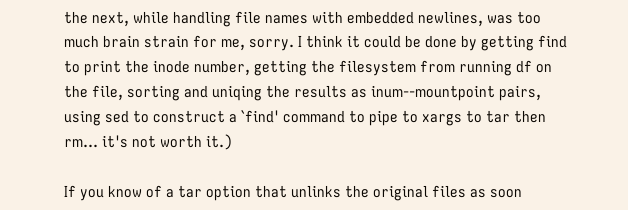the next, while handling file names with embedded newlines, was too much brain strain for me, sorry. I think it could be done by getting find to print the inode number, getting the filesystem from running df on the file, sorting and uniqing the results as inum--mountpoint pairs, using sed to construct a `find' command to pipe to xargs to tar then rm... it's not worth it.)

If you know of a tar option that unlinks the original files as soon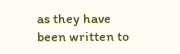as they have been written to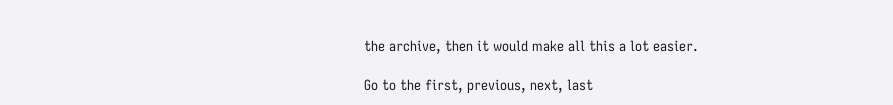the archive, then it would make all this a lot easier.

Go to the first, previous, next, last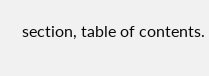section, table of contents.